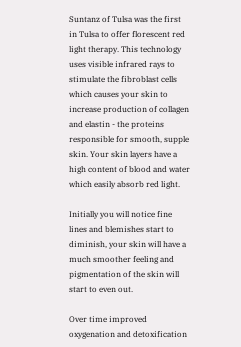Suntanz of Tulsa was the first in Tulsa to offer florescent red light therapy. This technology uses visible infrared rays to stimulate the fibroblast cells which causes your skin to increase production of collagen and elastin - the proteins responsible for smooth, supple skin. Your skin layers have a high content of blood and water which easily absorb red light.

Initially you will notice fine lines and blemishes start to diminish, your skin will have a much smoother feeling and pigmentation of the skin will start to even out.

Over time improved oxygenation and detoxification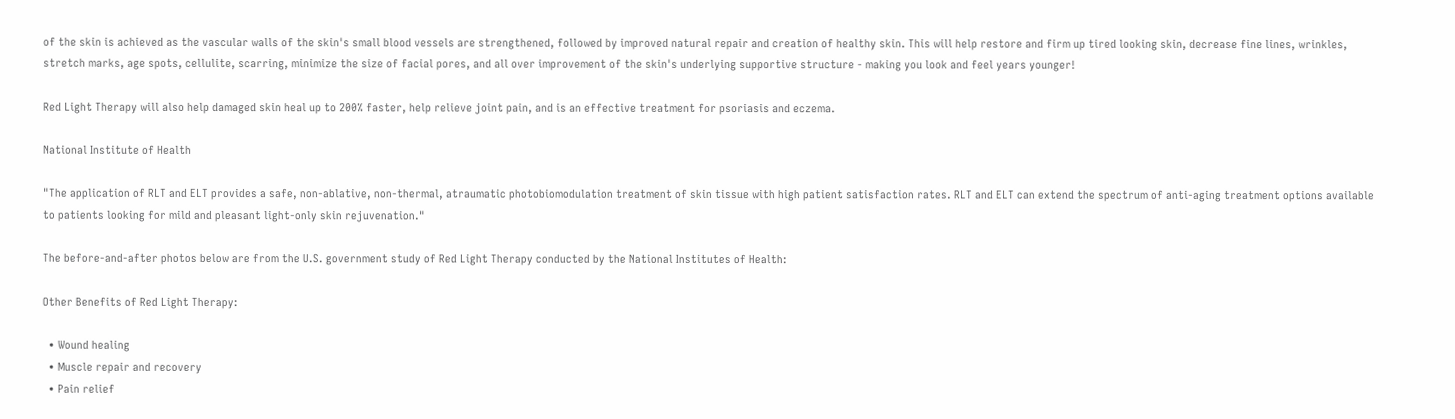of the skin is achieved as the vascular walls of the skin's small blood vessels are strengthened, followed by improved natural repair and creation of healthy skin. This will help restore and firm up tired looking skin, decrease fine lines, wrinkles, stretch marks, age spots, cellulite, scarring, minimize the size of facial pores, and all over improvement of the skin's underlying supportive structure - making you look and feel years younger!

Red Light Therapy will also help damaged skin heal up to 200% faster, help relieve joint pain, and is an effective treatment for psoriasis and eczema.

National Institute of Health

"The application of RLT and ELT provides a safe, non-ablative, non-thermal, atraumatic photobiomodulation treatment of skin tissue with high patient satisfaction rates. RLT and ELT can extend the spectrum of anti-aging treatment options available to patients looking for mild and pleasant light-only skin rejuvenation."

The before-and-after photos below are from the U.S. government study of Red Light Therapy conducted by the National Institutes of Health:

Other Benefits of Red Light Therapy:

  • Wound healing
  • Muscle repair and recovery
  • Pain relief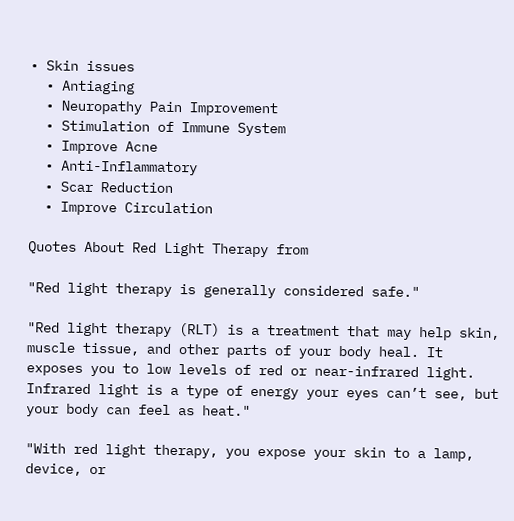• Skin issues
  • Antiaging
  • Neuropathy Pain Improvement
  • Stimulation of Immune System
  • Improve Acne
  • Anti-Inflammatory
  • Scar Reduction
  • Improve Circulation

Quotes About Red Light Therapy from

"Red light therapy is generally considered safe."

"Red light therapy (RLT) is a treatment that may help skin, muscle tissue, and other parts of your body heal. It exposes you to low levels of red or near-infrared light. Infrared light is a type of energy your eyes can’t see, but your body can feel as heat."

"With red light therapy, you expose your skin to a lamp, device, or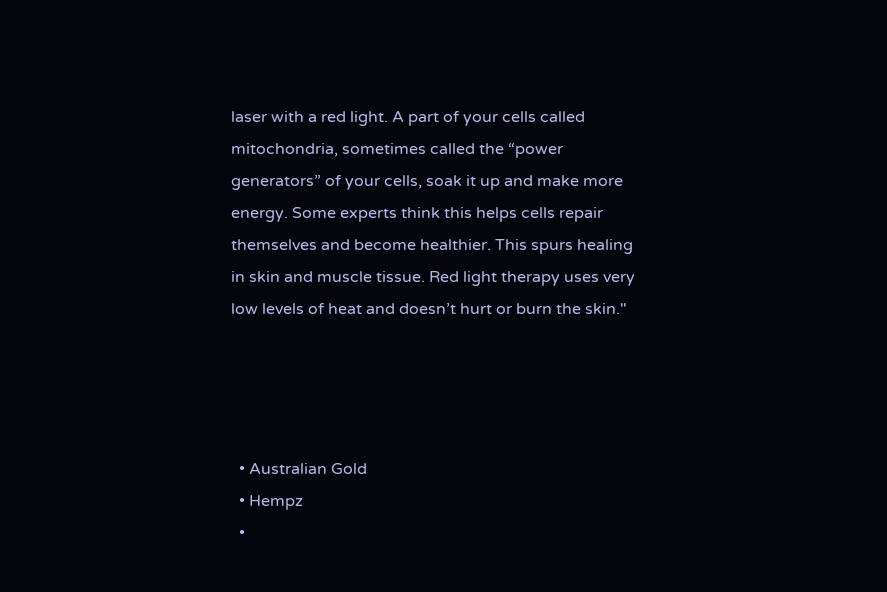laser with a red light. A part of your cells called mitochondria, sometimes called the “power generators” of your cells, soak it up and make more energy. Some experts think this helps cells repair themselves and become healthier. This spurs healing in skin and muscle tissue. Red light therapy uses very low levels of heat and doesn’t hurt or burn the skin."




  • Australian Gold
  • Hempz
  •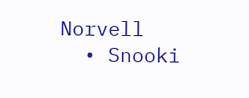Norvell
  • Snooki